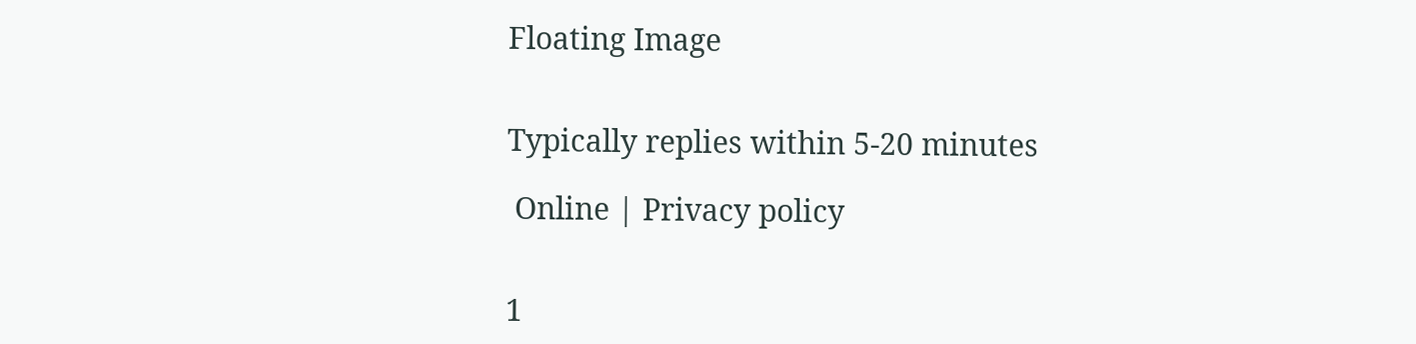Floating Image


Typically replies within 5-20 minutes

 Online | Privacy policy


1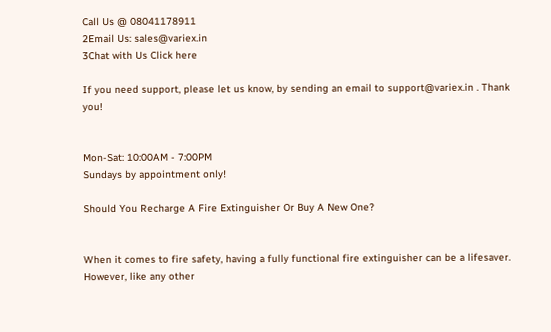Call Us @ 08041178911
2Email Us: sales@variex.in
3Chat with Us Click here

If you need support, please let us know, by sending an email to support@variex.in . Thank you!


Mon-Sat: 10:00AM - 7:00PM
Sundays by appointment only!

Should You Recharge A Fire Extinguisher Or Buy A New One?


When it comes to fire safety, having a fully functional fire extinguisher can be a lifesaver. However, like any other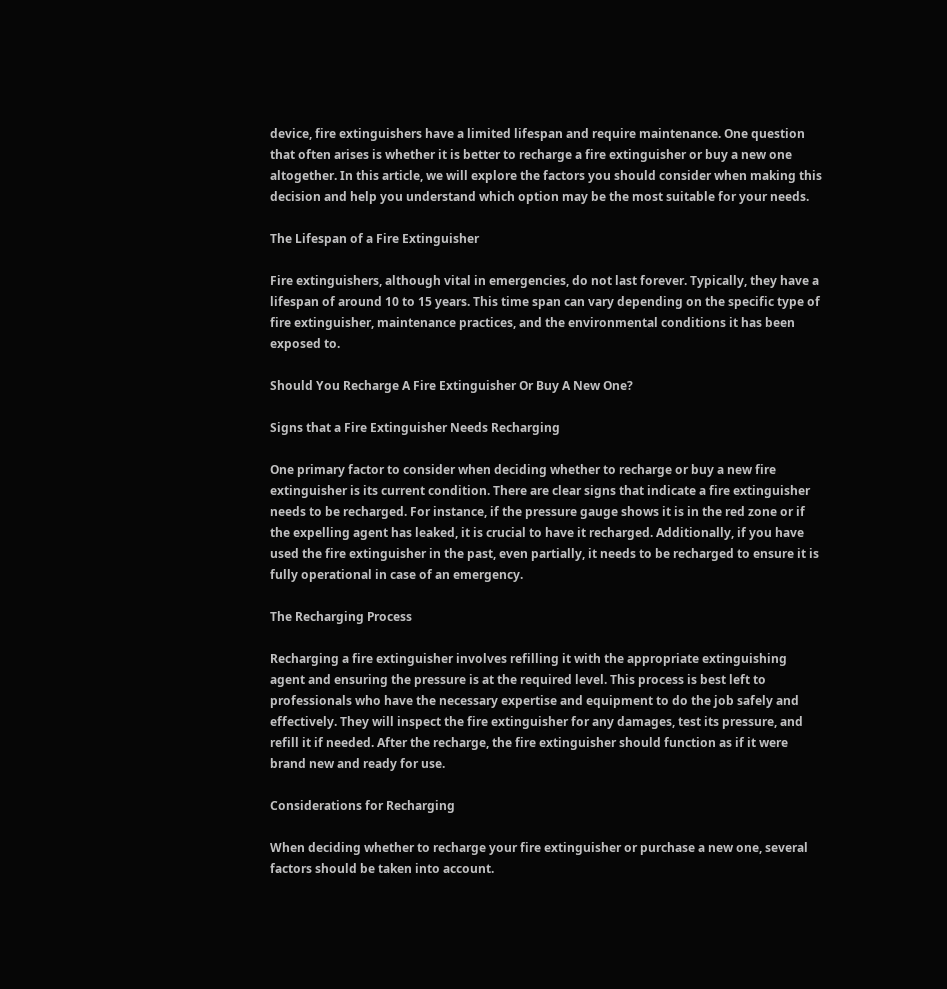device, fire extinguishers have a limited lifespan and require maintenance. One question that often arises is whether it is better to recharge a fire extinguisher or buy a new one altogether. In this article, we will explore the factors you should consider when making this decision and help you understand which option may be the most suitable for your needs.

The Lifespan of a Fire Extinguisher

Fire extinguishers, although vital in emergencies, do not last forever. Typically, they have a lifespan of around 10 to 15 years. This time span can vary depending on the specific type of fire extinguisher, maintenance practices, and the environmental conditions it has been exposed to.

Should You Recharge A Fire Extinguisher Or Buy A New One?

Signs that a Fire Extinguisher Needs Recharging

One primary factor to consider when deciding whether to recharge or buy a new fire extinguisher is its current condition. There are clear signs that indicate a fire extinguisher needs to be recharged. For instance, if the pressure gauge shows it is in the red zone or if the expelling agent has leaked, it is crucial to have it recharged. Additionally, if you have used the fire extinguisher in the past, even partially, it needs to be recharged to ensure it is fully operational in case of an emergency.

The Recharging Process

Recharging a fire extinguisher involves refilling it with the appropriate extinguishing agent and ensuring the pressure is at the required level. This process is best left to professionals who have the necessary expertise and equipment to do the job safely and effectively. They will inspect the fire extinguisher for any damages, test its pressure, and refill it if needed. After the recharge, the fire extinguisher should function as if it were brand new and ready for use.

Considerations for Recharging

When deciding whether to recharge your fire extinguisher or purchase a new one, several factors should be taken into account.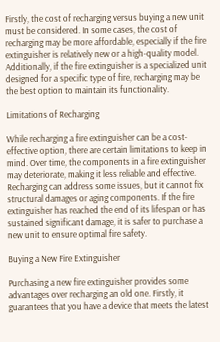Firstly, the cost of recharging versus buying a new unit must be considered. In some cases, the cost of recharging may be more affordable, especially if the fire extinguisher is relatively new or a high-quality model. Additionally, if the fire extinguisher is a specialized unit designed for a specific type of fire, recharging may be the best option to maintain its functionality.

Limitations of Recharging

While recharging a fire extinguisher can be a cost-effective option, there are certain limitations to keep in mind. Over time, the components in a fire extinguisher may deteriorate, making it less reliable and effective. Recharging can address some issues, but it cannot fix structural damages or aging components. If the fire extinguisher has reached the end of its lifespan or has sustained significant damage, it is safer to purchase a new unit to ensure optimal fire safety.

Buying a New Fire Extinguisher

Purchasing a new fire extinguisher provides some advantages over recharging an old one. Firstly, it guarantees that you have a device that meets the latest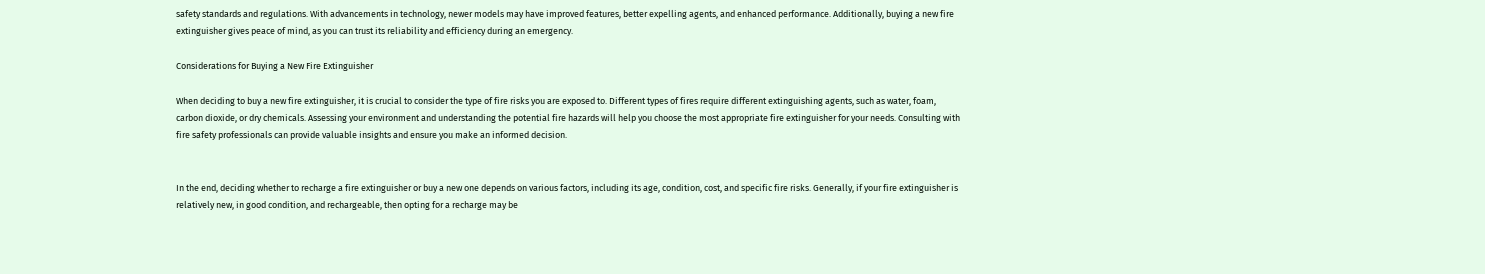safety standards and regulations. With advancements in technology, newer models may have improved features, better expelling agents, and enhanced performance. Additionally, buying a new fire extinguisher gives peace of mind, as you can trust its reliability and efficiency during an emergency.

Considerations for Buying a New Fire Extinguisher

When deciding to buy a new fire extinguisher, it is crucial to consider the type of fire risks you are exposed to. Different types of fires require different extinguishing agents, such as water, foam, carbon dioxide, or dry chemicals. Assessing your environment and understanding the potential fire hazards will help you choose the most appropriate fire extinguisher for your needs. Consulting with fire safety professionals can provide valuable insights and ensure you make an informed decision.


In the end, deciding whether to recharge a fire extinguisher or buy a new one depends on various factors, including its age, condition, cost, and specific fire risks. Generally, if your fire extinguisher is relatively new, in good condition, and rechargeable, then opting for a recharge may be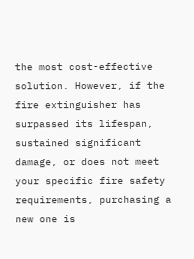the most cost-effective solution. However, if the fire extinguisher has surpassed its lifespan, sustained significant damage, or does not meet your specific fire safety requirements, purchasing a new one is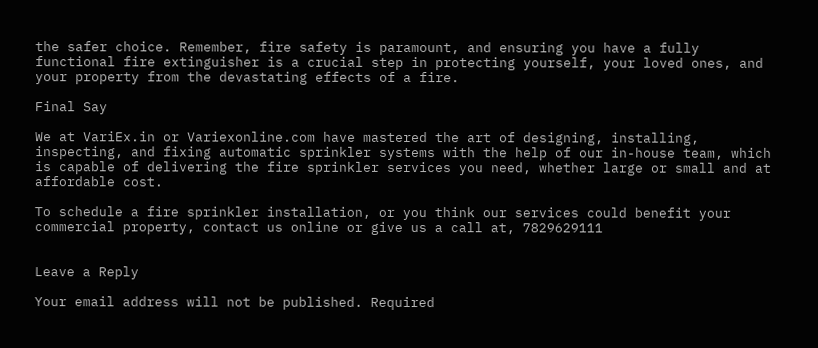the safer choice. Remember, fire safety is paramount, and ensuring you have a fully functional fire extinguisher is a crucial step in protecting yourself, your loved ones, and your property from the devastating effects of a fire.

Final Say

We at VariEx.in or Variexonline.com have mastered the art of designing, installing, inspecting, and fixing automatic sprinkler systems with the help of our in-house team, which is capable of delivering the fire sprinkler services you need, whether large or small and at affordable cost.

To schedule a fire sprinkler installation, or you think our services could benefit your commercial property, contact us online or give us a call at, 7829629111


Leave a Reply

Your email address will not be published. Required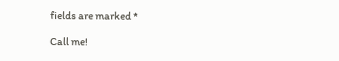fields are marked *

Call me!